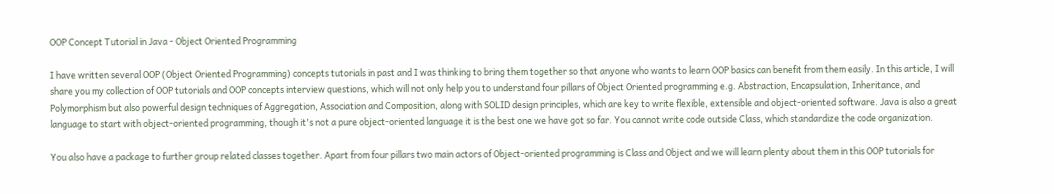OOP Concept Tutorial in Java - Object Oriented Programming

I have written several OOP (Object Oriented Programming) concepts tutorials in past and I was thinking to bring them together so that anyone who wants to learn OOP basics can benefit from them easily. In this article, I will share you my collection of OOP tutorials and OOP concepts interview questions, which will not only help you to understand four pillars of Object Oriented programming e.g. Abstraction, Encapsulation, Inheritance, and Polymorphism but also powerful design techniques of Aggregation, Association and Composition, along with SOLID design principles, which are key to write flexible, extensible and object-oriented software. Java is also a great language to start with object-oriented programming, though it's not a pure object-oriented language it is the best one we have got so far. You cannot write code outside Class, which standardize the code organization.

You also have a package to further group related classes together. Apart from four pillars two main actors of Object-oriented programming is Class and Object and we will learn plenty about them in this OOP tutorials for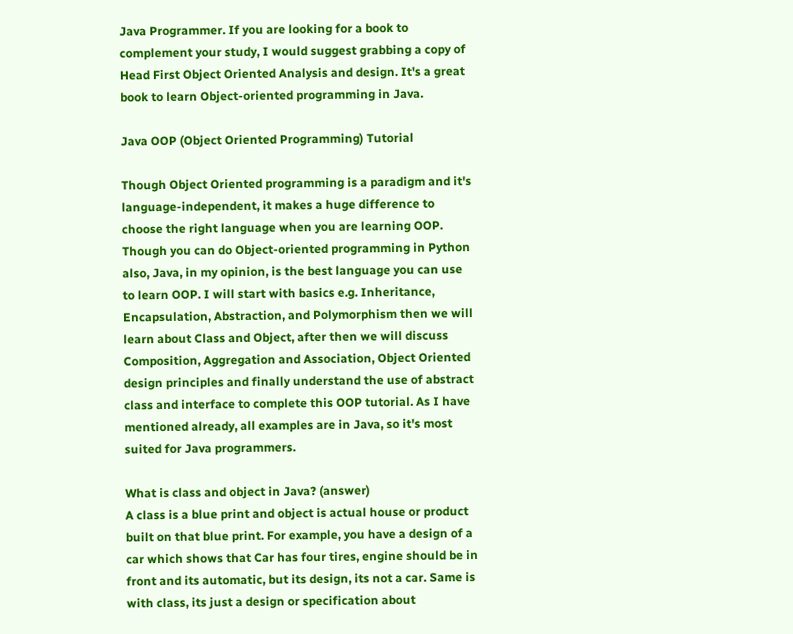Java Programmer. If you are looking for a book to complement your study, I would suggest grabbing a copy of Head First Object Oriented Analysis and design. It's a great book to learn Object-oriented programming in Java.

Java OOP (Object Oriented Programming) Tutorial

Though Object Oriented programming is a paradigm and it's language-independent, it makes a huge difference to choose the right language when you are learning OOP. Though you can do Object-oriented programming in Python also, Java, in my opinion, is the best language you can use to learn OOP. I will start with basics e.g. Inheritance, Encapsulation, Abstraction, and Polymorphism then we will learn about Class and Object, after then we will discuss Composition, Aggregation and Association, Object Oriented design principles and finally understand the use of abstract class and interface to complete this OOP tutorial. As I have mentioned already, all examples are in Java, so it's most suited for Java programmers.

What is class and object in Java? (answer)
A class is a blue print and object is actual house or product built on that blue print. For example, you have a design of a car which shows that Car has four tires, engine should be in front and its automatic, but its design, its not a car. Same is with class, its just a design or specification about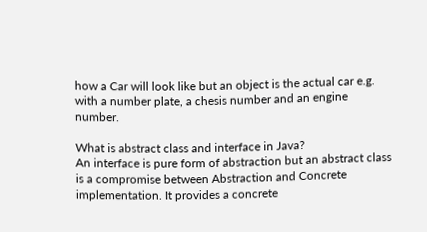how a Car will look like but an object is the actual car e.g. with a number plate, a chesis number and an engine number.

What is abstract class and interface in Java?
An interface is pure form of abstraction but an abstract class is a compromise between Abstraction and Concrete implementation. It provides a concrete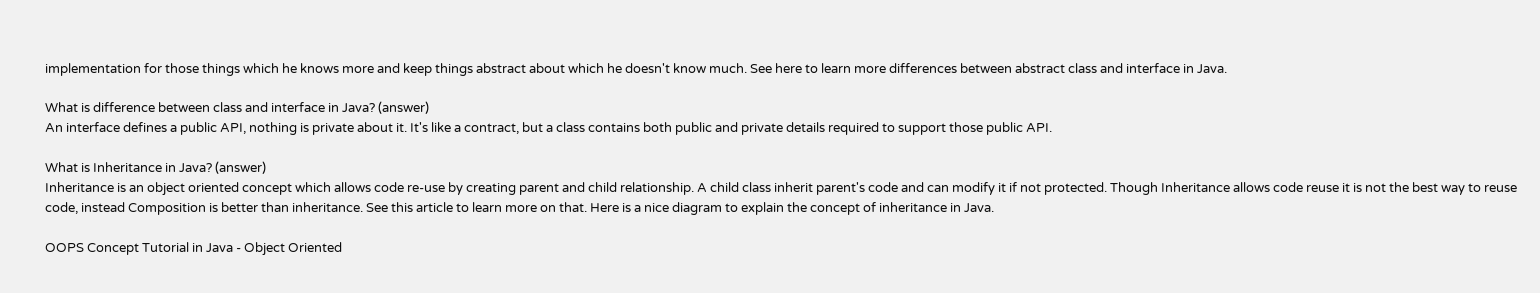implementation for those things which he knows more and keep things abstract about which he doesn't know much. See here to learn more differences between abstract class and interface in Java.

What is difference between class and interface in Java? (answer)
An interface defines a public API, nothing is private about it. It's like a contract, but a class contains both public and private details required to support those public API.

What is Inheritance in Java? (answer)
Inheritance is an object oriented concept which allows code re-use by creating parent and child relationship. A child class inherit parent's code and can modify it if not protected. Though Inheritance allows code reuse it is not the best way to reuse code, instead Composition is better than inheritance. See this article to learn more on that. Here is a nice diagram to explain the concept of inheritance in Java.

OOPS Concept Tutorial in Java - Object Oriented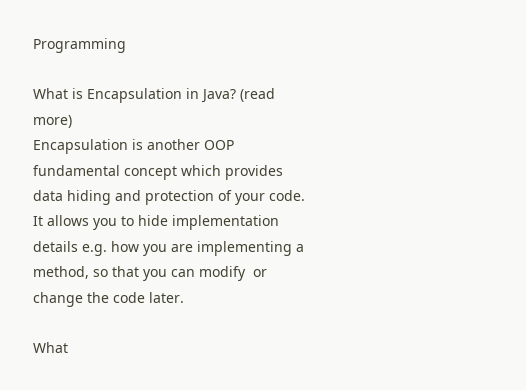Programming

What is Encapsulation in Java? (read more)
Encapsulation is another OOP fundamental concept which provides data hiding and protection of your code. It allows you to hide implementation details e.g. how you are implementing a method, so that you can modify  or change the code later.

What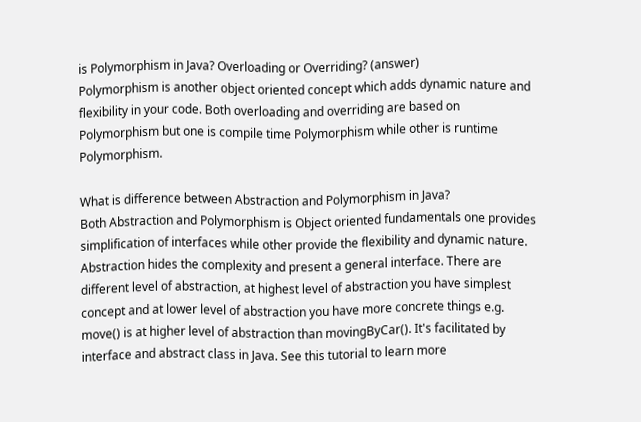is Polymorphism in Java? Overloading or Overriding? (answer)
Polymorphism is another object oriented concept which adds dynamic nature and flexibility in your code. Both overloading and overriding are based on Polymorphism but one is compile time Polymorphism while other is runtime Polymorphism.

What is difference between Abstraction and Polymorphism in Java?
Both Abstraction and Polymorphism is Object oriented fundamentals one provides simplification of interfaces while other provide the flexibility and dynamic nature. Abstraction hides the complexity and present a general interface. There are different level of abstraction, at highest level of abstraction you have simplest concept and at lower level of abstraction you have more concrete things e.g. move() is at higher level of abstraction than movingByCar(). It's facilitated by interface and abstract class in Java. See this tutorial to learn more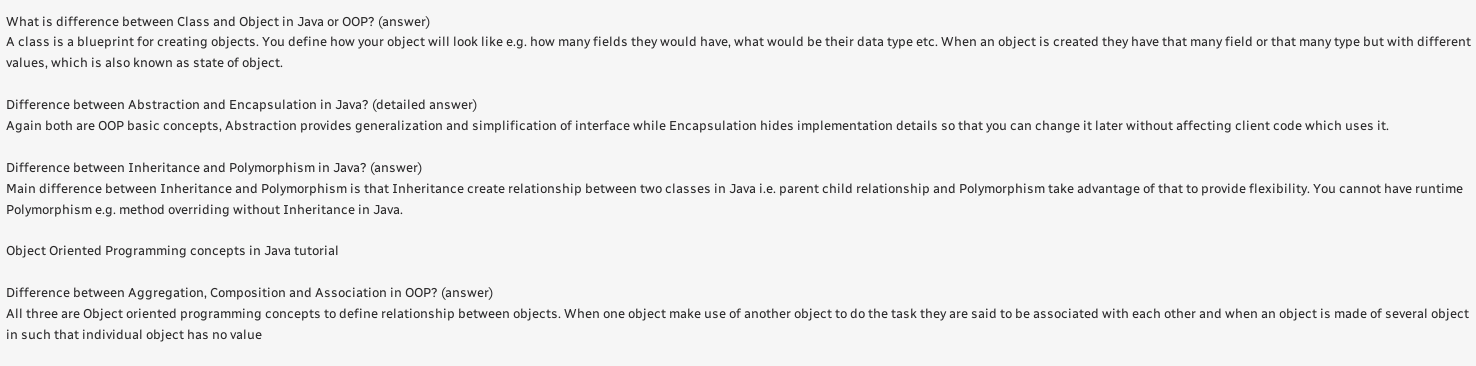What is difference between Class and Object in Java or OOP? (answer)
A class is a blueprint for creating objects. You define how your object will look like e.g. how many fields they would have, what would be their data type etc. When an object is created they have that many field or that many type but with different values, which is also known as state of object.

Difference between Abstraction and Encapsulation in Java? (detailed answer)
Again both are OOP basic concepts, Abstraction provides generalization and simplification of interface while Encapsulation hides implementation details so that you can change it later without affecting client code which uses it.

Difference between Inheritance and Polymorphism in Java? (answer)
Main difference between Inheritance and Polymorphism is that Inheritance create relationship between two classes in Java i.e. parent child relationship and Polymorphism take advantage of that to provide flexibility. You cannot have runtime Polymorphism e.g. method overriding without Inheritance in Java.

Object Oriented Programming concepts in Java tutorial

Difference between Aggregation, Composition and Association in OOP? (answer)
All three are Object oriented programming concepts to define relationship between objects. When one object make use of another object to do the task they are said to be associated with each other and when an object is made of several object in such that individual object has no value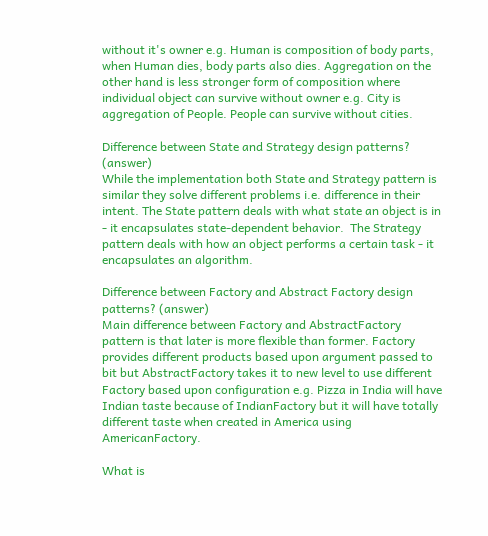without it's owner e.g. Human is composition of body parts, when Human dies, body parts also dies. Aggregation on the other hand is less stronger form of composition where individual object can survive without owner e.g. City is aggregation of People. People can survive without cities.

Difference between State and Strategy design patterns? (answer)
While the implementation both State and Strategy pattern is similar they solve different problems i.e. difference in their intent. The State pattern deals with what state an object is in - it encapsulates state-dependent behavior.  The Strategy pattern deals with how an object performs a certain task - it encapsulates an algorithm.

Difference between Factory and Abstract Factory design patterns? (answer)
Main difference between Factory and AbstractFactory pattern is that later is more flexible than former. Factory provides different products based upon argument passed to bit but AbstractFactory takes it to new level to use different Factory based upon configuration e.g. Pizza in India will have Indian taste because of IndianFactory but it will have totally different taste when created in America using AmericanFactory.

What is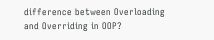difference between Overloading and Overriding in OOP?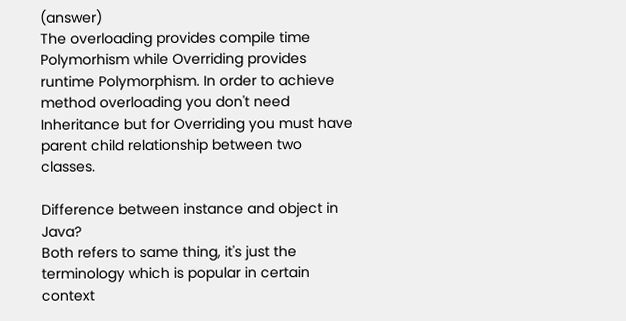(answer)
The overloading provides compile time Polymorhism while Overriding provides runtime Polymorphism. In order to achieve method overloading you don't need Inheritance but for Overriding you must have parent child relationship between two classes.

Difference between instance and object in Java?
Both refers to same thing, it's just the terminology which is popular in certain context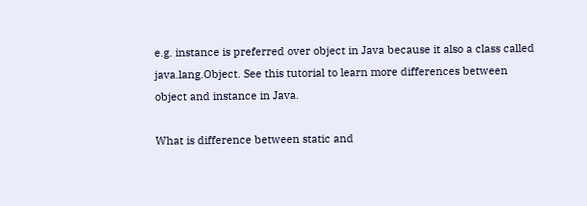e.g. instance is preferred over object in Java because it also a class called java.lang.Object. See this tutorial to learn more differences between object and instance in Java.

What is difference between static and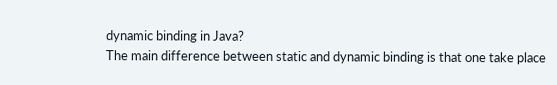dynamic binding in Java?
The main difference between static and dynamic binding is that one take place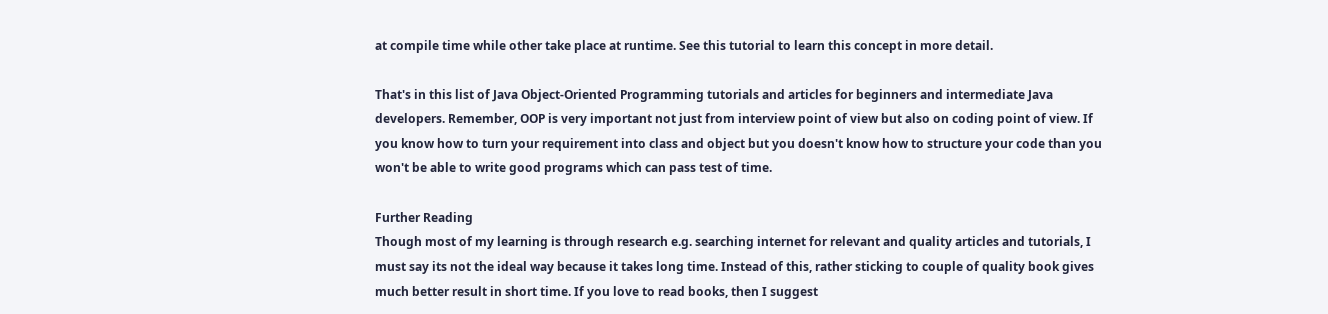at compile time while other take place at runtime. See this tutorial to learn this concept in more detail.

That's in this list of Java Object-Oriented Programming tutorials and articles for beginners and intermediate Java developers. Remember, OOP is very important not just from interview point of view but also on coding point of view. If you know how to turn your requirement into class and object but you doesn't know how to structure your code than you won't be able to write good programs which can pass test of time.

Further Reading
Though most of my learning is through research e.g. searching internet for relevant and quality articles and tutorials, I must say its not the ideal way because it takes long time. Instead of this, rather sticking to couple of quality book gives much better result in short time. If you love to read books, then I suggest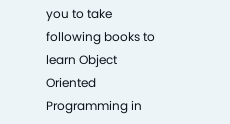you to take following books to learn Object Oriented Programming in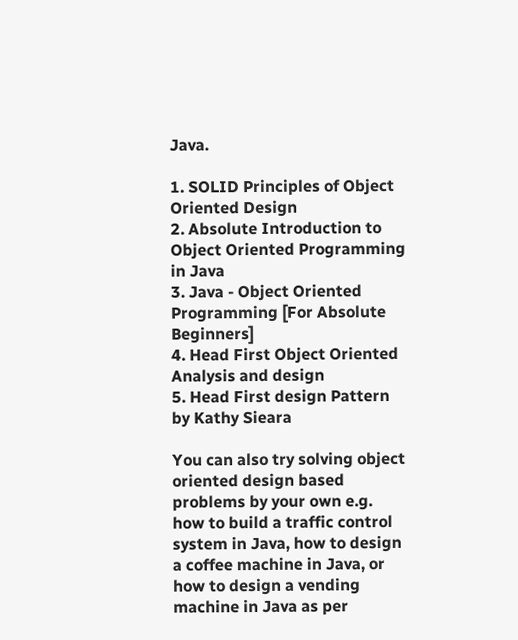Java.

1. SOLID Principles of Object Oriented Design
2. Absolute Introduction to Object Oriented Programming in Java
3. Java - Object Oriented Programming [For Absolute Beginners]
4. Head First Object Oriented Analysis and design
5. Head First design Pattern by Kathy Sieara

You can also try solving object oriented design based problems by your own e.g. how to build a traffic control system in Java, how to design a coffee machine in Java, or how to design a vending machine in Java as per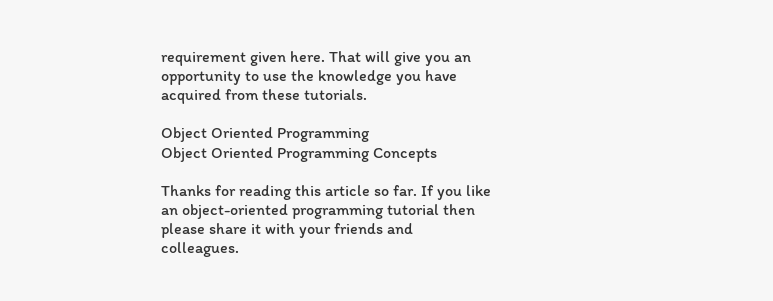requirement given here. That will give you an opportunity to use the knowledge you have acquired from these tutorials.

Object Oriented Programming
Object Oriented Programming Concepts

Thanks for reading this article so far. If you like an object-oriented programming tutorial then please share it with your friends and colleagues.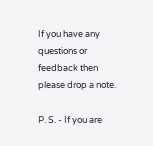If you have any questions or feedback then please drop a note.

P. S. - If you are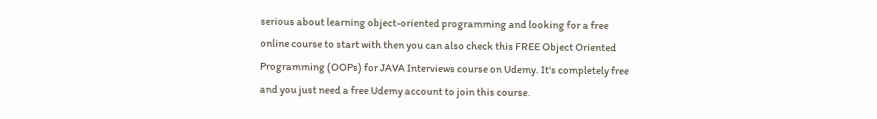serious about learning object-oriented programming and looking for a free online course to start with then you can also check this FREE Object Oriented Programming (OOPs) for JAVA Interviews course on Udemy. It's completely free and you just need a free Udemy account to join this course.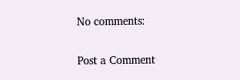No comments:

Post a Comment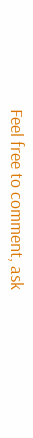Feel free to comment, ask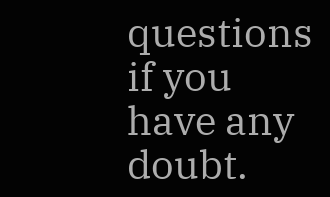questions if you have any doubt.